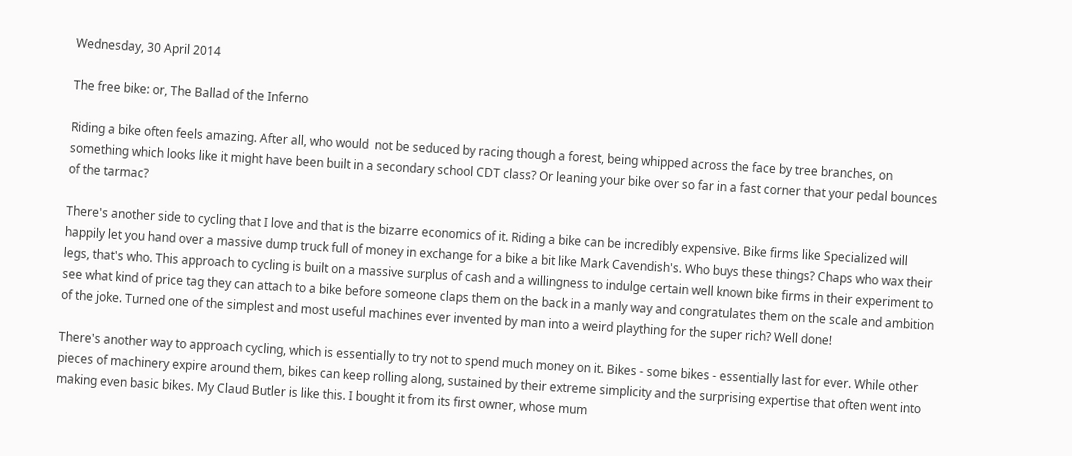Wednesday, 30 April 2014

The free bike: or, The Ballad of the Inferno

Riding a bike often feels amazing. After all, who would  not be seduced by racing though a forest, being whipped across the face by tree branches, on something which looks like it might have been built in a secondary school CDT class? Or leaning your bike over so far in a fast corner that your pedal bounces of the tarmac?

There's another side to cycling that I love and that is the bizarre economics of it. Riding a bike can be incredibly expensive. Bike firms like Specialized will happily let you hand over a massive dump truck full of money in exchange for a bike a bit like Mark Cavendish's. Who buys these things? Chaps who wax their legs, that's who. This approach to cycling is built on a massive surplus of cash and a willingness to indulge certain well known bike firms in their experiment to see what kind of price tag they can attach to a bike before someone claps them on the back in a manly way and congratulates them on the scale and ambition of the joke. Turned one of the simplest and most useful machines ever invented by man into a weird plaything for the super rich? Well done!

There's another way to approach cycling, which is essentially to try not to spend much money on it. Bikes - some bikes - essentially last for ever. While other pieces of machinery expire around them, bikes can keep rolling along, sustained by their extreme simplicity and the surprising expertise that often went into making even basic bikes. My Claud Butler is like this. I bought it from its first owner, whose mum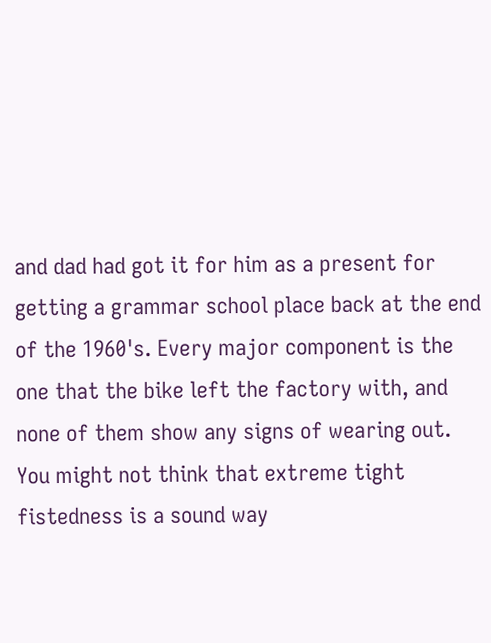and dad had got it for him as a present for getting a grammar school place back at the end of the 1960's. Every major component is the one that the bike left the factory with, and none of them show any signs of wearing out. You might not think that extreme tight fistedness is a sound way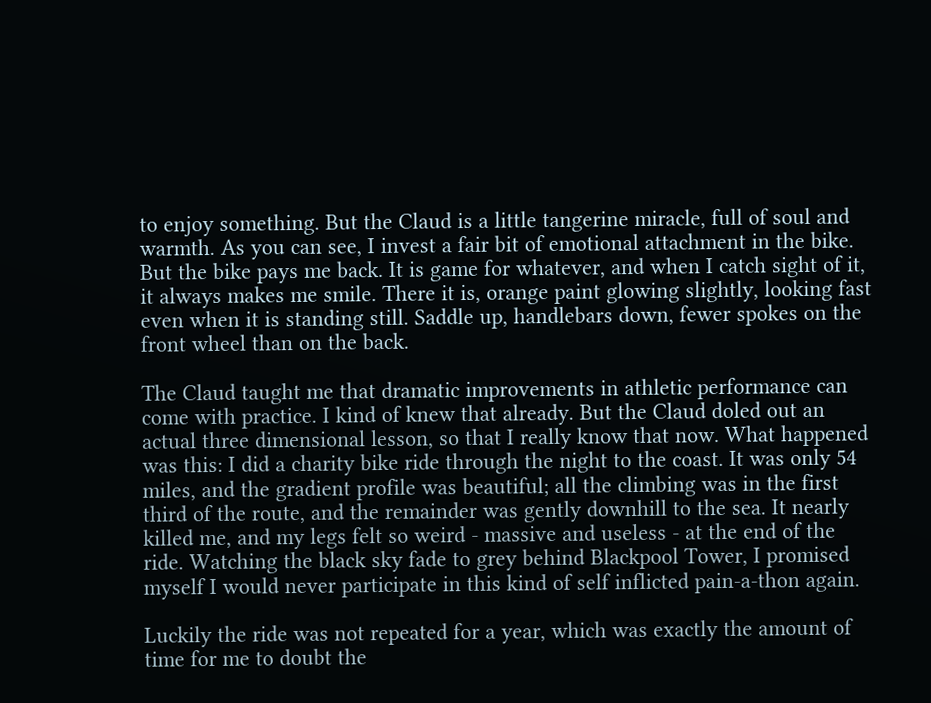to enjoy something. But the Claud is a little tangerine miracle, full of soul and warmth. As you can see, I invest a fair bit of emotional attachment in the bike. But the bike pays me back. It is game for whatever, and when I catch sight of it, it always makes me smile. There it is, orange paint glowing slightly, looking fast even when it is standing still. Saddle up, handlebars down, fewer spokes on the front wheel than on the back.

The Claud taught me that dramatic improvements in athletic performance can come with practice. I kind of knew that already. But the Claud doled out an actual three dimensional lesson, so that I really know that now. What happened was this: I did a charity bike ride through the night to the coast. It was only 54 miles, and the gradient profile was beautiful; all the climbing was in the first third of the route, and the remainder was gently downhill to the sea. It nearly killed me, and my legs felt so weird - massive and useless - at the end of the ride. Watching the black sky fade to grey behind Blackpool Tower, I promised myself I would never participate in this kind of self inflicted pain-a-thon again.

Luckily the ride was not repeated for a year, which was exactly the amount of time for me to doubt the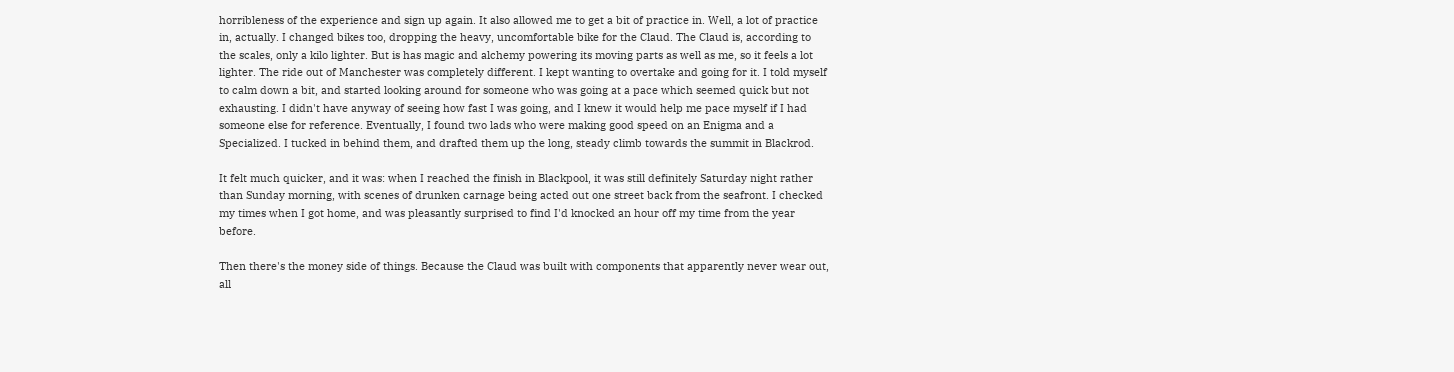horribleness of the experience and sign up again. It also allowed me to get a bit of practice in. Well, a lot of practice in, actually. I changed bikes too, dropping the heavy, uncomfortable bike for the Claud. The Claud is, according to the scales, only a kilo lighter. But is has magic and alchemy powering its moving parts as well as me, so it feels a lot lighter. The ride out of Manchester was completely different. I kept wanting to overtake and going for it. I told myself to calm down a bit, and started looking around for someone who was going at a pace which seemed quick but not exhausting. I didn't have anyway of seeing how fast I was going, and I knew it would help me pace myself if I had someone else for reference. Eventually, I found two lads who were making good speed on an Enigma and a Specialized. I tucked in behind them, and drafted them up the long, steady climb towards the summit in Blackrod.

It felt much quicker, and it was: when I reached the finish in Blackpool, it was still definitely Saturday night rather than Sunday morning, with scenes of drunken carnage being acted out one street back from the seafront. I checked my times when I got home, and was pleasantly surprised to find I'd knocked an hour off my time from the year before.

Then there's the money side of things. Because the Claud was built with components that apparently never wear out, all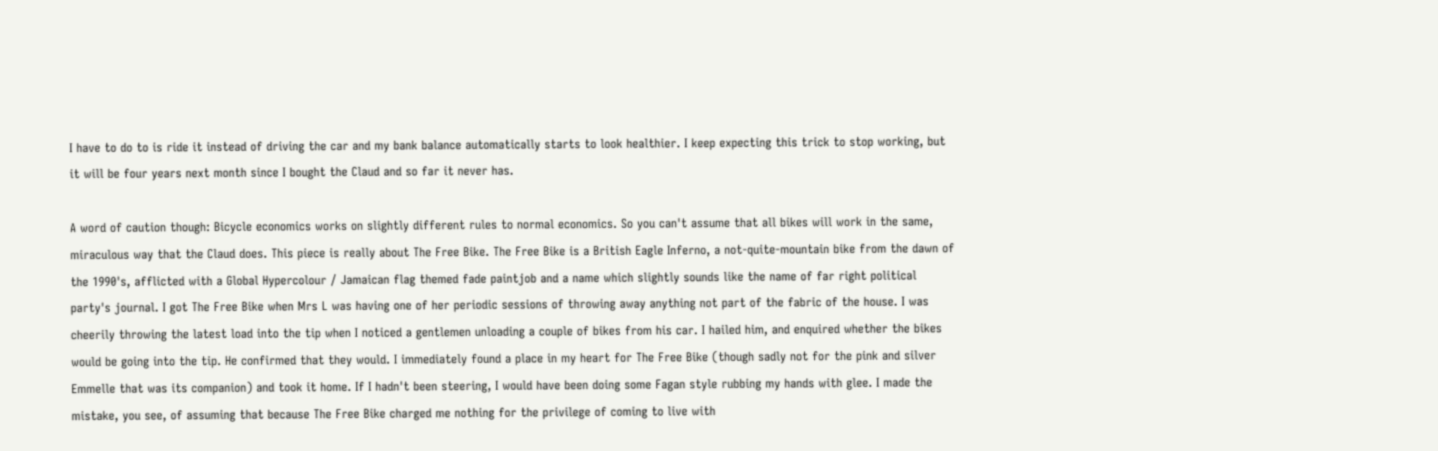I have to do to is ride it instead of driving the car and my bank balance automatically starts to look healthier. I keep expecting this trick to stop working, but it will be four years next month since I bought the Claud and so far it never has.

A word of caution though: Bicycle economics works on slightly different rules to normal economics. So you can't assume that all bikes will work in the same, miraculous way that the Claud does. This piece is really about The Free Bike. The Free Bike is a British Eagle Inferno, a not-quite-mountain bike from the dawn of the 1990's, afflicted with a Global Hypercolour / Jamaican flag themed fade paintjob and a name which slightly sounds like the name of far right political party's journal. I got The Free Bike when Mrs L was having one of her periodic sessions of throwing away anything not part of the fabric of the house. I was cheerily throwing the latest load into the tip when I noticed a gentlemen unloading a couple of bikes from his car. I hailed him, and enquired whether the bikes would be going into the tip. He confirmed that they would. I immediately found a place in my heart for The Free Bike (though sadly not for the pink and silver Emmelle that was its companion) and took it home. If I hadn't been steering, I would have been doing some Fagan style rubbing my hands with glee. I made the mistake, you see, of assuming that because The Free Bike charged me nothing for the privilege of coming to live with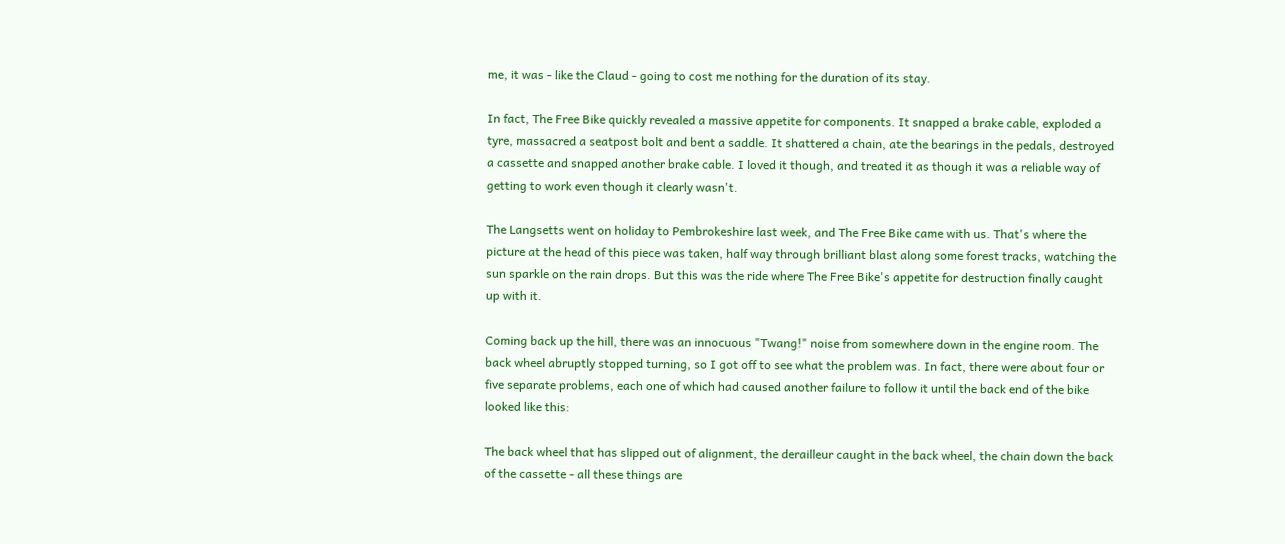me, it was - like the Claud - going to cost me nothing for the duration of its stay.

In fact, The Free Bike quickly revealed a massive appetite for components. It snapped a brake cable, exploded a tyre, massacred a seatpost bolt and bent a saddle. It shattered a chain, ate the bearings in the pedals, destroyed a cassette and snapped another brake cable. I loved it though, and treated it as though it was a reliable way of getting to work even though it clearly wasn't.

The Langsetts went on holiday to Pembrokeshire last week, and The Free Bike came with us. That's where the picture at the head of this piece was taken, half way through brilliant blast along some forest tracks, watching the sun sparkle on the rain drops. But this was the ride where The Free Bike's appetite for destruction finally caught up with it.

Coming back up the hill, there was an innocuous "Twang!" noise from somewhere down in the engine room. The back wheel abruptly stopped turning, so I got off to see what the problem was. In fact, there were about four or five separate problems, each one of which had caused another failure to follow it until the back end of the bike looked like this:

The back wheel that has slipped out of alignment, the derailleur caught in the back wheel, the chain down the back of the cassette - all these things are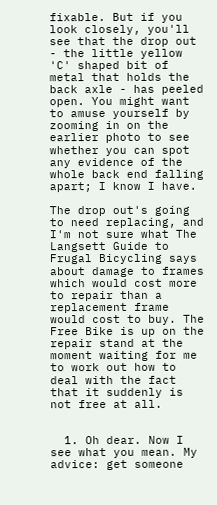fixable. But if you look closely, you'll see that the drop out - the little yellow 'C' shaped bit of metal that holds the back axle - has peeled open. You might want to amuse yourself by zooming in on the earlier photo to see whether you can spot any evidence of the whole back end falling apart; I know I have.

The drop out's going to need replacing, and I'm not sure what The Langsett Guide to Frugal Bicycling says about damage to frames which would cost more to repair than a replacement frame would cost to buy. The Free Bike is up on the repair stand at the moment waiting for me to work out how to deal with the fact that it suddenly is not free at all.


  1. Oh dear. Now I see what you mean. My advice: get someone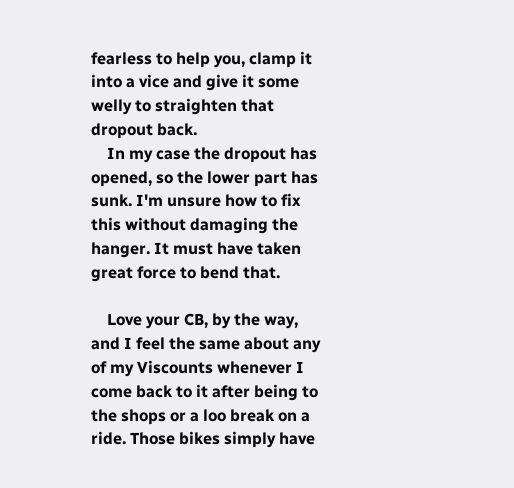fearless to help you, clamp it into a vice and give it some welly to straighten that dropout back.
    In my case the dropout has opened, so the lower part has sunk. I'm unsure how to fix this without damaging the hanger. It must have taken great force to bend that.

    Love your CB, by the way, and I feel the same about any of my Viscounts whenever I come back to it after being to the shops or a loo break on a ride. Those bikes simply have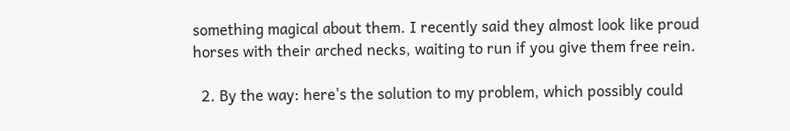something magical about them. I recently said they almost look like proud horses with their arched necks, waiting to run if you give them free rein.

  2. By the way: here's the solution to my problem, which possibly could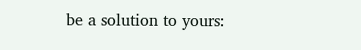be a solution to yours: